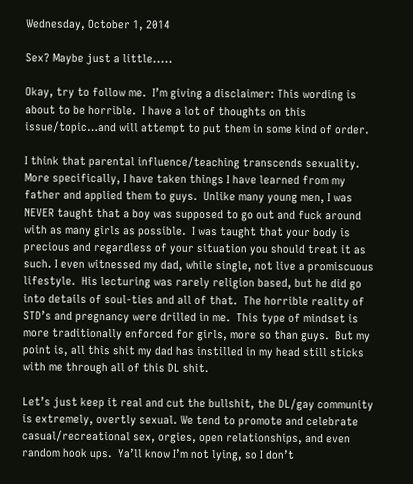Wednesday, October 1, 2014

Sex? Maybe just a little.....

Okay, try to follow me.  I’m giving a disclaimer: This wording is about to be horrible.  I have a lot of thoughts on this issue/topic…and will attempt to put them in some kind of order.

I think that parental influence/teaching transcends sexuality.  More specifically, I have taken things I have learned from my father and applied them to guys.  Unlike many young men, I was NEVER taught that a boy was supposed to go out and fuck around with as many girls as possible.  I was taught that your body is precious and regardless of your situation you should treat it as such. I even witnessed my dad, while single, not live a promiscuous lifestyle.  His lecturing was rarely religion based, but he did go into details of soul-ties and all of that.  The horrible reality of STD’s and pregnancy were drilled in me.  This type of mindset is more traditionally enforced for girls, more so than guys.  But my point is, all this shit my dad has instilled in my head still sticks with me through all of this DL shit.

Let’s just keep it real and cut the bullshit, the DL/gay community is extremely, overtly sexual. We tend to promote and celebrate casual/recreational sex, orgies, open relationships, and even random hook ups.  Ya’ll know I’m not lying, so I don’t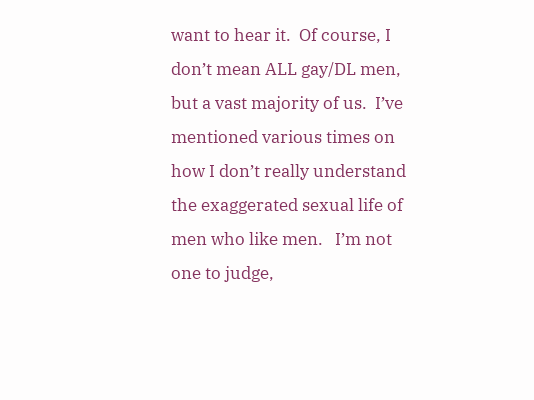want to hear it.  Of course, I don’t mean ALL gay/DL men, but a vast majority of us.  I’ve mentioned various times on how I don’t really understand the exaggerated sexual life of men who like men.   I’m not one to judge,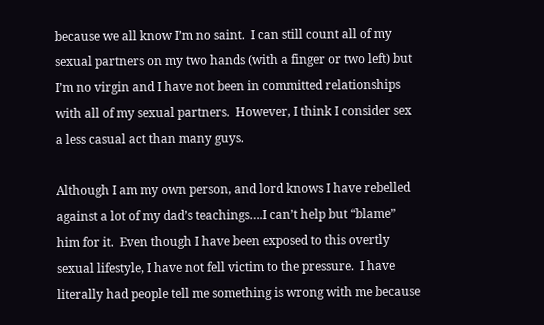because we all know I’m no saint.  I can still count all of my sexual partners on my two hands (with a finger or two left) but I’m no virgin and I have not been in committed relationships with all of my sexual partners.  However, I think I consider sex a less casual act than many guys.

Although I am my own person, and lord knows I have rebelled against a lot of my dad’s teachings….I can’t help but “blame” him for it.  Even though I have been exposed to this overtly sexual lifestyle, I have not fell victim to the pressure.  I have literally had people tell me something is wrong with me because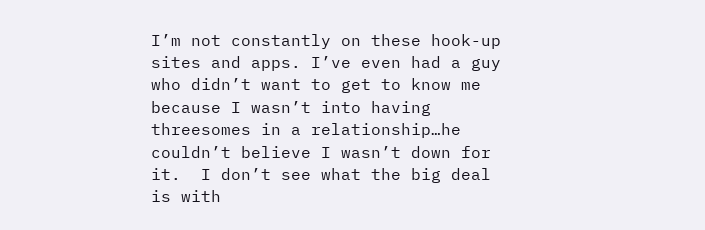I’m not constantly on these hook-up sites and apps. I’ve even had a guy who didn’t want to get to know me because I wasn’t into having threesomes in a relationship…he couldn’t believe I wasn’t down for it.  I don’t see what the big deal is with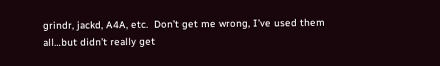grindr, jackd, A4A, etc.  Don’t get me wrong, I’ve used them all…but didn’t really get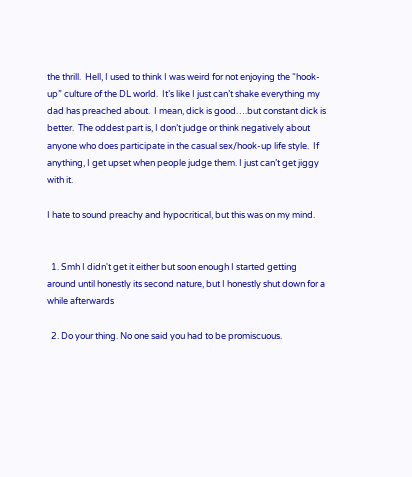the thrill.  Hell, I used to think I was weird for not enjoying the “hook-up” culture of the DL world.  It’s like I just can’t shake everything my dad has preached about.  I mean, dick is good….but constant dick is better.  The oddest part is, I don’t judge or think negatively about anyone who does participate in the casual sex/hook-up life style.  If anything, I get upset when people judge them. I just can’t get jiggy with it.

I hate to sound preachy and hypocritical, but this was on my mind.


  1. Smh I didn't get it either but soon enough I started getting around until honestly its second nature, but I honestly shut down for a while afterwards

  2. Do your thing. No one said you had to be promiscuous.